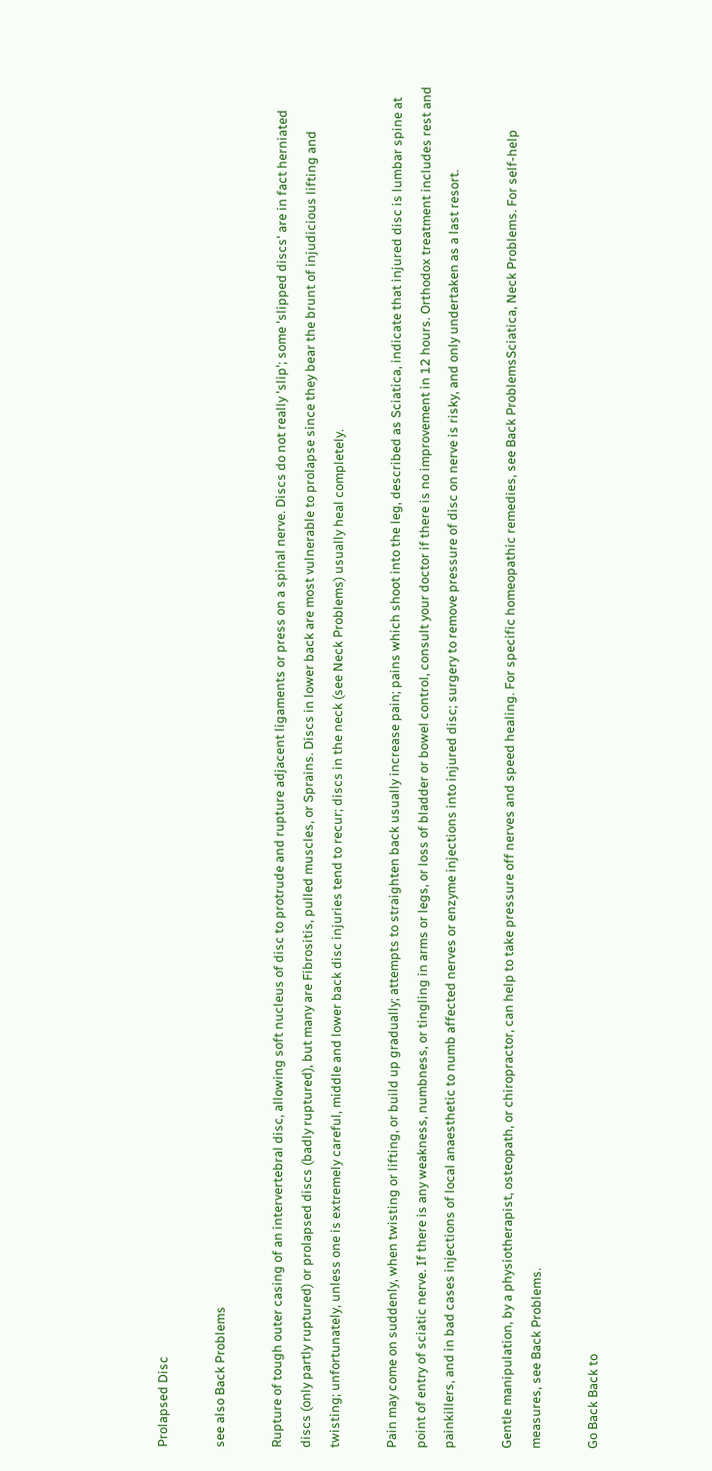Prolapsed Disc

see also Back Problems

Rupture of tough outer casing of an intervertebral disc, allowing soft nucleus of disc to protrude and rupture adjacent ligaments or press on a spinal nerve. Discs do not really 'slip'; some 'slipped discs' are in fact herniated discs (only partly ruptured) or prolapsed discs (badly ruptured), but many are Fibrositis, pulled muscles, or Sprains. Discs in lower back are most vulnerable to prolapse since they bear the brunt of injudicious lifting and twisting; unfortunately, unless one is extremely careful, middle and lower back disc injuries tend to recur; discs in the neck (see Neck Problems) usually heal completely.

Pain may come on suddenly, when twisting or lifting, or build up gradually; attempts to straighten back usually increase pain; pains which shoot into the leg, described as Sciatica, indicate that injured disc is lumbar spine at point of entry of sciatic nerve. If there is any weakness, numbness, or tingling in arms or legs, or loss of bladder or bowel control, consult your doctor if there is no improvement in 12 hours. Orthodox treatment includes rest and painkillers, and in bad cases injections of local anaesthetic to numb affected nerves or enzyme injections into injured disc; surgery to remove pressure of disc on nerve is risky, and only undertaken as a last resort.

Gentle manipulation, by a physiotherapist, osteopath, or chiropractor, can help to take pressure off nerves and speed healing. For specific homeopathic remedies, see Back ProblemsSciatica, Neck Problems. For self-help measures, see Back Problems.

Go Back Back to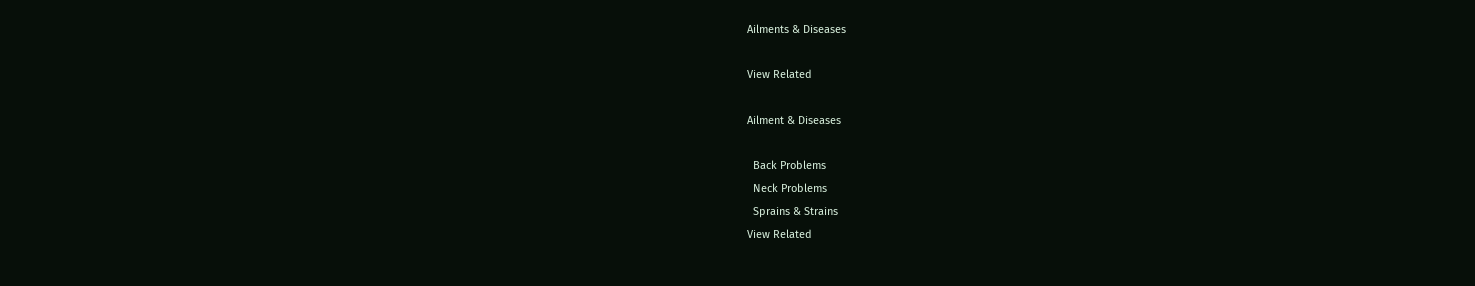Ailments & Diseases

View Related

Ailment & Diseases

  Back Problems
  Neck Problems
  Sprains & Strains
View Related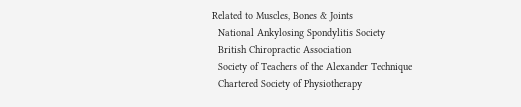Related to Muscles, Bones & Joints
  National Ankylosing Spondylitis Society
  British Chiropractic Association
  Society of Teachers of the Alexander Technique
  Chartered Society of Physiotherapy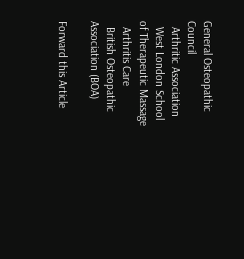General Osteopathic Council
  Arthritic Association
  West London School of Therapeutic Massage
  Arthritis Care
  British Osteopathic Association (BOA)

Forward this Article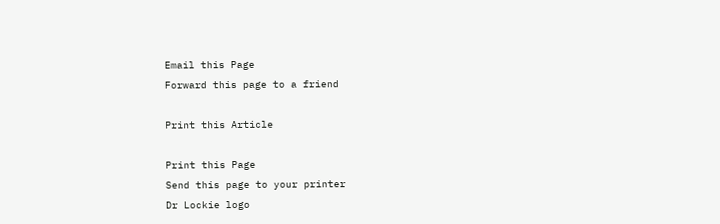Email this Page
Forward this page to a friend

Print this Article

Print this Page
Send this page to your printer
Dr Lockie logo